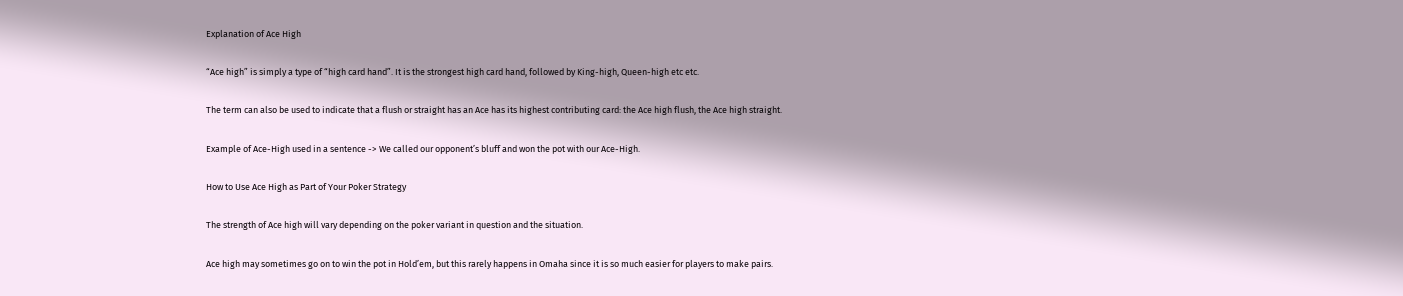Explanation of Ace High

“Ace high” is simply a type of “high card hand”. It is the strongest high card hand, followed by King-high, Queen-high etc etc.

The term can also be used to indicate that a flush or straight has an Ace has its highest contributing card: the Ace high flush, the Ace high straight.

Example of Ace-High used in a sentence -> We called our opponent’s bluff and won the pot with our Ace-High.

How to Use Ace High as Part of Your Poker Strategy

The strength of Ace high will vary depending on the poker variant in question and the situation.

Ace high may sometimes go on to win the pot in Hold’em, but this rarely happens in Omaha since it is so much easier for players to make pairs.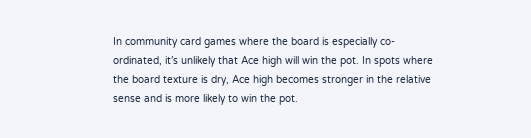In community card games where the board is especially co-ordinated, it’s unlikely that Ace high will win the pot. In spots where the board texture is dry, Ace high becomes stronger in the relative sense and is more likely to win the pot.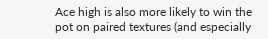Ace high is also more likely to win the pot on paired textures (and especially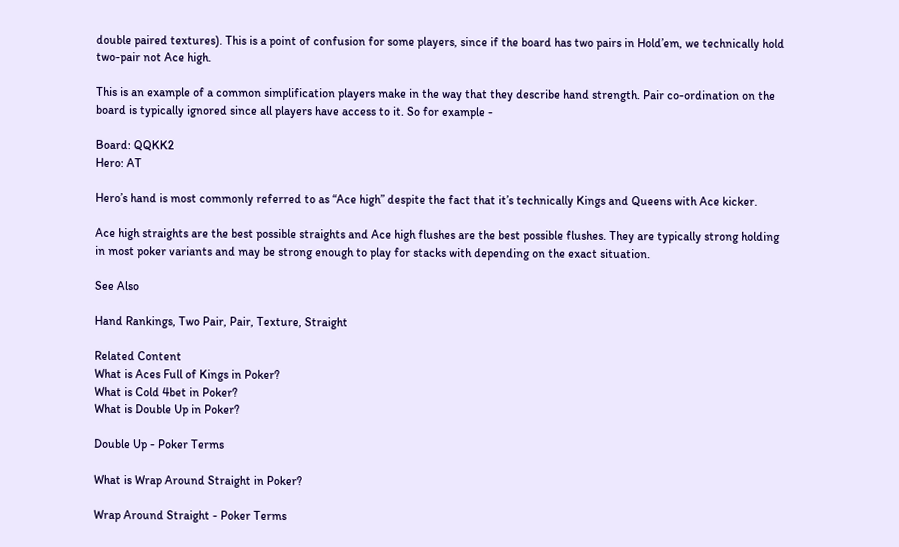double paired textures). This is a point of confusion for some players, since if the board has two pairs in Hold’em, we technically hold two-pair not Ace high.

This is an example of a common simplification players make in the way that they describe hand strength. Pair co-ordination on the board is typically ignored since all players have access to it. So for example -

Board: QQKK2
Hero: AT

Hero’s hand is most commonly referred to as “Ace high” despite the fact that it’s technically Kings and Queens with Ace kicker.

Ace high straights are the best possible straights and Ace high flushes are the best possible flushes. They are typically strong holding in most poker variants and may be strong enough to play for stacks with depending on the exact situation.

See Also

Hand Rankings, Two Pair, Pair, Texture, Straight

Related Content
What is Aces Full of Kings in Poker?
What is Cold 4bet in Poker?
What is Double Up in Poker?

Double Up - Poker Terms

What is Wrap Around Straight in Poker?

Wrap Around Straight - Poker Terms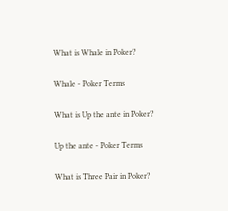What is Whale in Poker?

Whale - Poker Terms

What is Up the ante in Poker?

Up the ante - Poker Terms

What is Three Pair in Poker?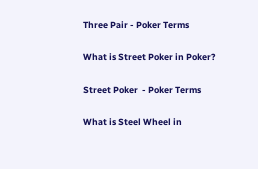Three Pair - Poker Terms

What is Street Poker in Poker?

Street Poker  - Poker Terms

What is Steel Wheel in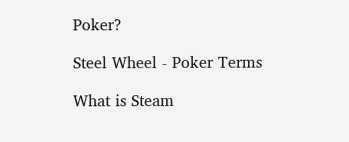Poker?

Steel Wheel - Poker Terms

What is Steam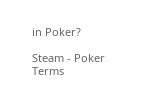in Poker?

Steam - Poker Terms